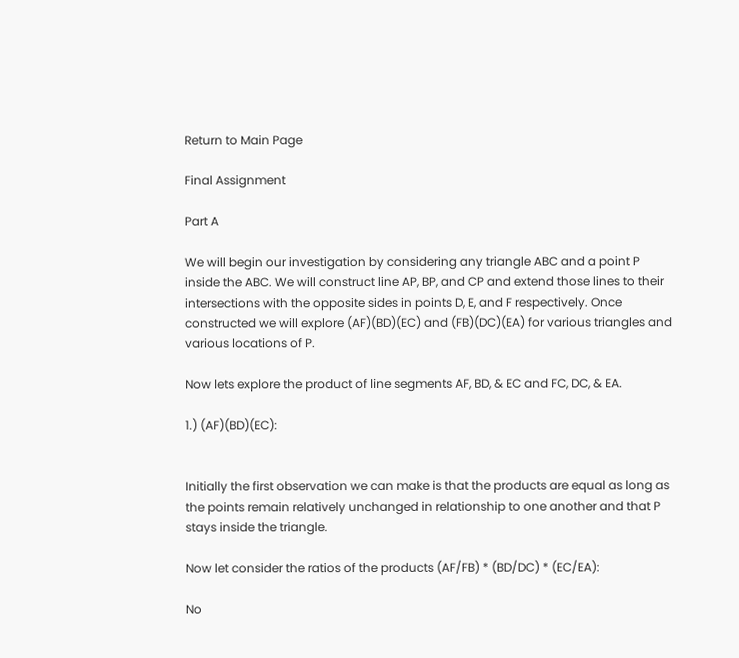Return to Main Page

Final Assignment

Part A

We will begin our investigation by considering any triangle ABC and a point P inside the ABC. We will construct line AP, BP, and CP and extend those lines to their intersections with the opposite sides in points D, E, and F respectively. Once constructed we will explore (AF)(BD)(EC) and (FB)(DC)(EA) for various triangles and various locations of P.

Now lets explore the product of line segments AF, BD, & EC and FC, DC, & EA.

1.) (AF)(BD)(EC):


Initially the first observation we can make is that the products are equal as long as the points remain relatively unchanged in relationship to one another and that P stays inside the triangle.

Now let consider the ratios of the products (AF/FB) * (BD/DC) * (EC/EA):

No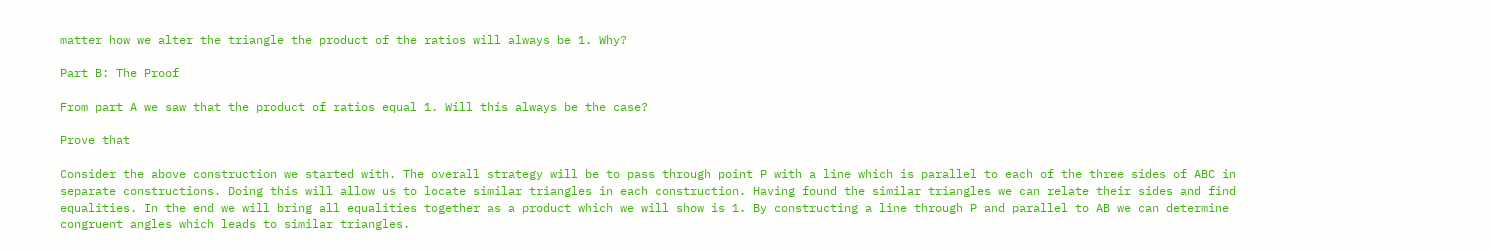matter how we alter the triangle the product of the ratios will always be 1. Why?

Part B: The Proof

From part A we saw that the product of ratios equal 1. Will this always be the case?

Prove that

Consider the above construction we started with. The overall strategy will be to pass through point P with a line which is parallel to each of the three sides of ABC in separate constructions. Doing this will allow us to locate similar triangles in each construction. Having found the similar triangles we can relate their sides and find equalities. In the end we will bring all equalities together as a product which we will show is 1. By constructing a line through P and parallel to AB we can determine congruent angles which leads to similar triangles.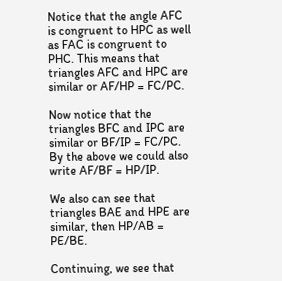Notice that the angle AFC is congruent to HPC as well as FAC is congruent to PHC. This means that triangles AFC and HPC are similar or AF/HP = FC/PC.

Now notice that the triangles BFC and IPC are similar or BF/IP = FC/PC. By the above we could also write AF/BF = HP/IP.

We also can see that triangles BAE and HPE are similar, then HP/AB = PE/BE.

Continuing, we see that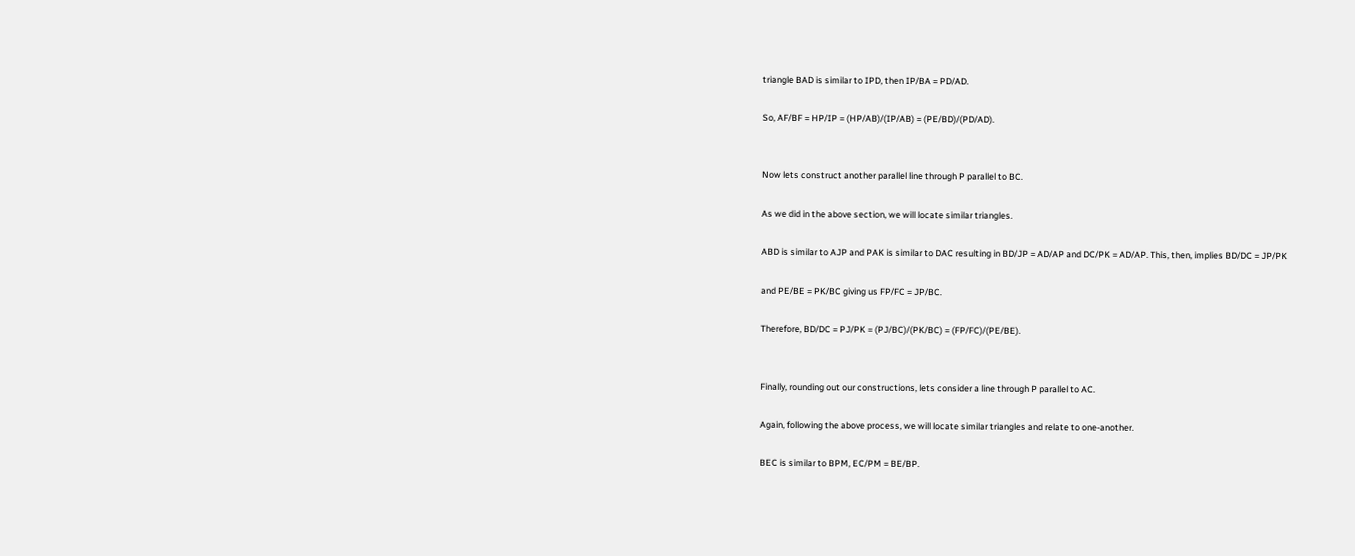triangle BAD is similar to IPD, then IP/BA = PD/AD.

So, AF/BF = HP/IP = (HP/AB)/(IP/AB) = (PE/BD)/(PD/AD).


Now lets construct another parallel line through P parallel to BC.

As we did in the above section, we will locate similar triangles.

ABD is similar to AJP and PAK is similar to DAC resulting in BD/JP = AD/AP and DC/PK = AD/AP. This, then, implies BD/DC = JP/PK

and PE/BE = PK/BC giving us FP/FC = JP/BC.

Therefore, BD/DC = PJ/PK = (PJ/BC)/(PK/BC) = (FP/FC)/(PE/BE).


Finally, rounding out our constructions, lets consider a line through P parallel to AC.

Again, following the above process, we will locate similar triangles and relate to one-another.

BEC is similar to BPM, EC/PM = BE/BP.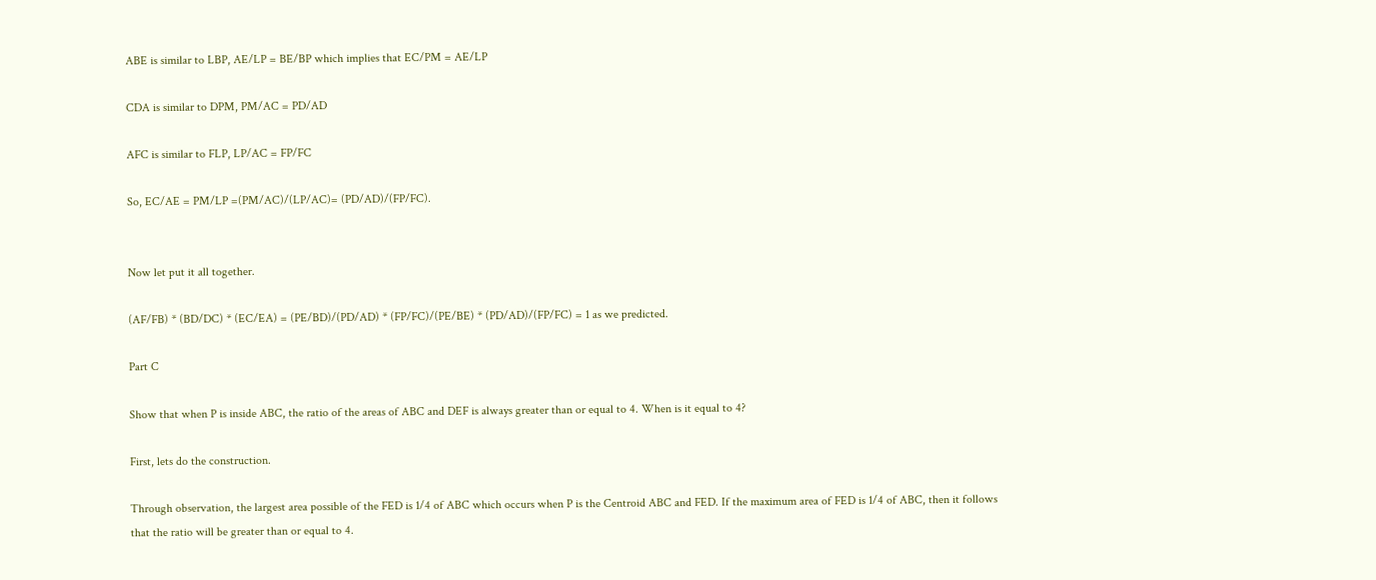ABE is similar to LBP, AE/LP = BE/BP which implies that EC/PM = AE/LP

CDA is similar to DPM, PM/AC = PD/AD

AFC is similar to FLP, LP/AC = FP/FC

So, EC/AE = PM/LP =(PM/AC)/(LP/AC)= (PD/AD)/(FP/FC).


Now let put it all together.

(AF/FB) * (BD/DC) * (EC/EA) = (PE/BD)/(PD/AD) * (FP/FC)/(PE/BE) * (PD/AD)/(FP/FC) = 1 as we predicted.

Part C

Show that when P is inside ABC, the ratio of the areas of ABC and DEF is always greater than or equal to 4. When is it equal to 4?

First, lets do the construction.

Through observation, the largest area possible of the FED is 1/4 of ABC which occurs when P is the Centroid ABC and FED. If the maximum area of FED is 1/4 of ABC, then it follows that the ratio will be greater than or equal to 4.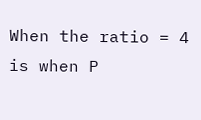When the ratio = 4 is when P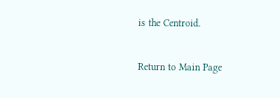is the Centroid.

Return to Main Page